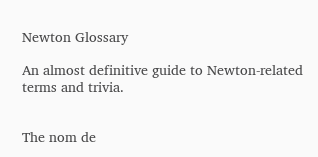Newton Glossary

An almost definitive guide to Newton-related terms and trivia.


The nom de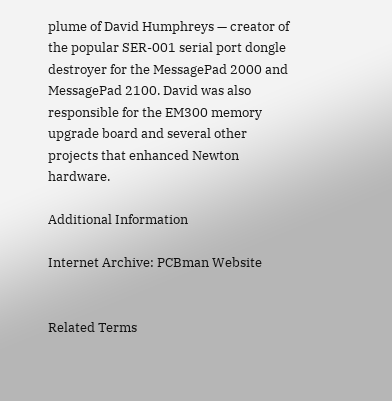plume of David Humphreys — creator of the popular SER-001 serial port dongle destroyer for the MessagePad 2000 and MessagePad 2100. David was also responsible for the EM300 memory upgrade board and several other projects that enhanced Newton hardware.

Additional Information

Internet Archive: PCBman Website


Related Terms